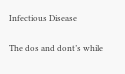Infectious Disease

The dos and dont’s while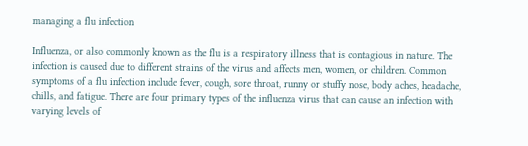managing a flu infection

Influenza, or also commonly known as the flu is a respiratory illness that is contagious in nature. The infection is caused due to different strains of the virus and affects men, women, or children. Common symptoms of a flu infection include fever, cough, sore throat, runny or stuffy nose, body aches, headache, chills, and fatigue. There are four primary types of the influenza virus that can cause an infection with varying levels of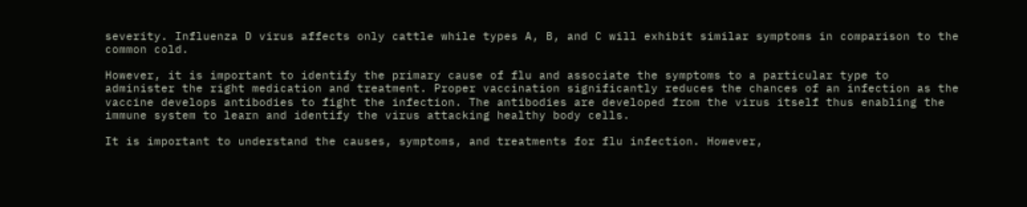severity. Influenza D virus affects only cattle while types A, B, and C will exhibit similar symptoms in comparison to the common cold.

However, it is important to identify the primary cause of flu and associate the symptoms to a particular type to administer the right medication and treatment. Proper vaccination significantly reduces the chances of an infection as the vaccine develops antibodies to fight the infection. The antibodies are developed from the virus itself thus enabling the immune system to learn and identify the virus attacking healthy body cells.

It is important to understand the causes, symptoms, and treatments for flu infection. However,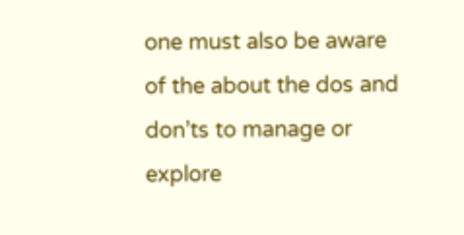one must also be aware of the about the dos and don’ts to manage or explore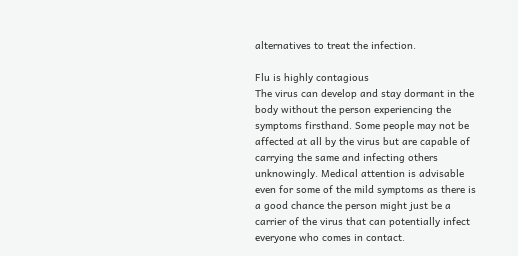alternatives to treat the infection.

Flu is highly contagious
The virus can develop and stay dormant in the body without the person experiencing the symptoms firsthand. Some people may not be affected at all by the virus but are capable of carrying the same and infecting others unknowingly. Medical attention is advisable even for some of the mild symptoms as there is a good chance the person might just be a carrier of the virus that can potentially infect everyone who comes in contact.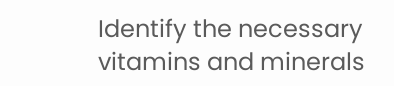Identify the necessary vitamins and minerals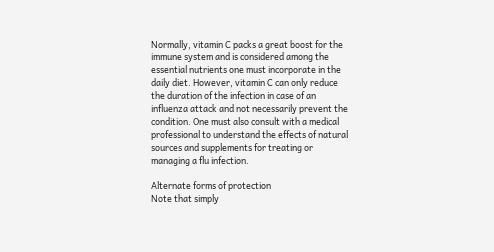Normally, vitamin C packs a great boost for the immune system and is considered among the essential nutrients one must incorporate in the daily diet. However, vitamin C can only reduce the duration of the infection in case of an influenza attack and not necessarily prevent the condition. One must also consult with a medical professional to understand the effects of natural sources and supplements for treating or managing a flu infection.

Alternate forms of protection
Note that simply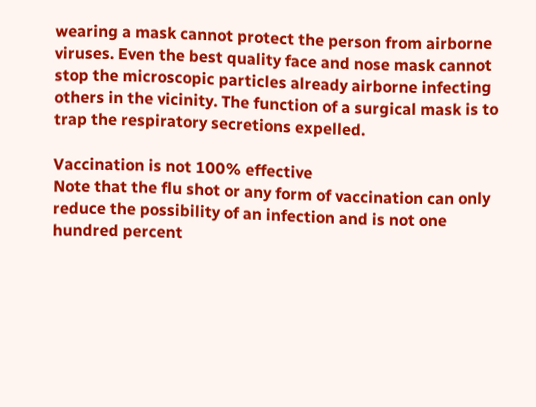wearing a mask cannot protect the person from airborne viruses. Even the best quality face and nose mask cannot stop the microscopic particles already airborne infecting others in the vicinity. The function of a surgical mask is to trap the respiratory secretions expelled.

Vaccination is not 100% effective
Note that the flu shot or any form of vaccination can only reduce the possibility of an infection and is not one hundred percent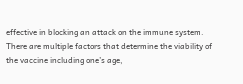effective in blocking an attack on the immune system. There are multiple factors that determine the viability of the vaccine including one’s age,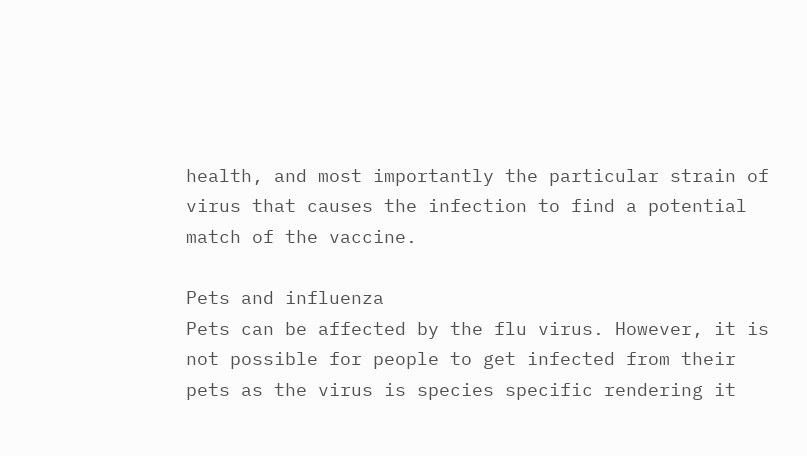health, and most importantly the particular strain of virus that causes the infection to find a potential match of the vaccine.

Pets and influenza
Pets can be affected by the flu virus. However, it is not possible for people to get infected from their pets as the virus is species specific rendering it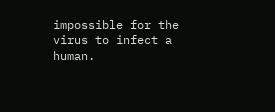impossible for the virus to infect a human.